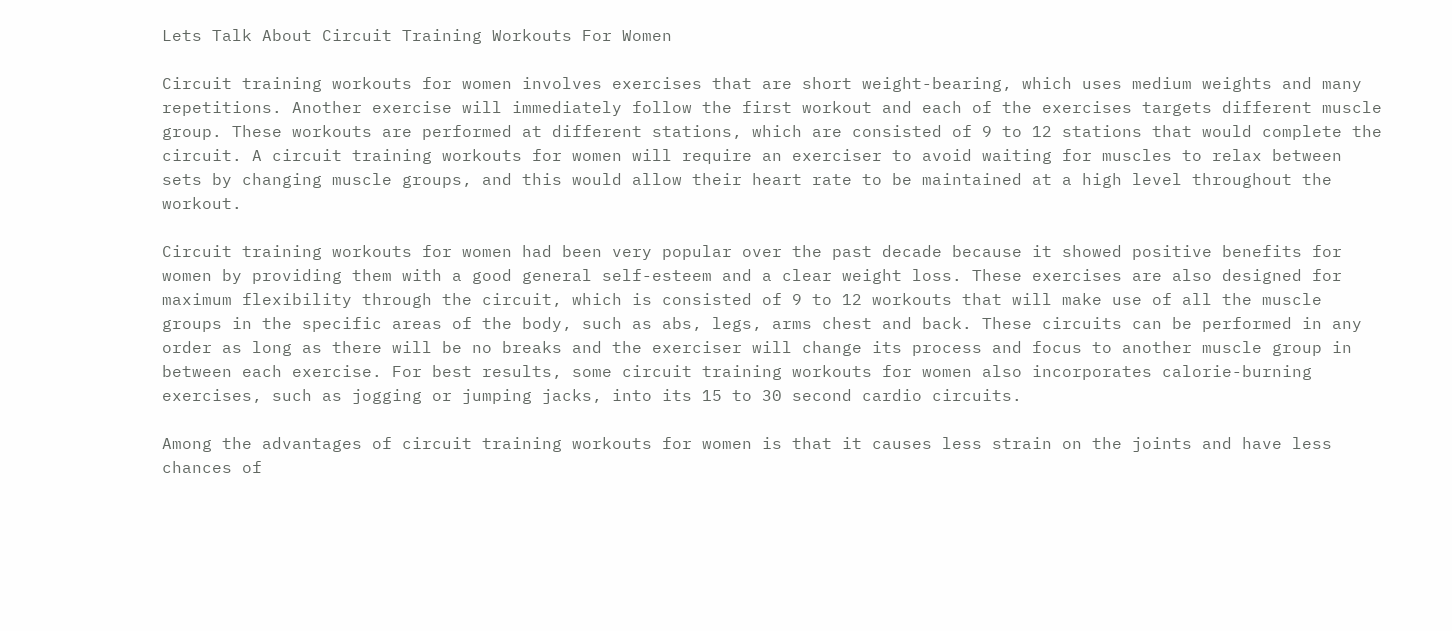Lets Talk About Circuit Training Workouts For Women

Circuit training workouts for women involves exercises that are short weight-bearing, which uses medium weights and many repetitions. Another exercise will immediately follow the first workout and each of the exercises targets different muscle group. These workouts are performed at different stations, which are consisted of 9 to 12 stations that would complete the circuit. A circuit training workouts for women will require an exerciser to avoid waiting for muscles to relax between sets by changing muscle groups, and this would allow their heart rate to be maintained at a high level throughout the workout.

Circuit training workouts for women had been very popular over the past decade because it showed positive benefits for women by providing them with a good general self-esteem and a clear weight loss. These exercises are also designed for maximum flexibility through the circuit, which is consisted of 9 to 12 workouts that will make use of all the muscle groups in the specific areas of the body, such as abs, legs, arms chest and back. These circuits can be performed in any order as long as there will be no breaks and the exerciser will change its process and focus to another muscle group in between each exercise. For best results, some circuit training workouts for women also incorporates calorie-burning exercises, such as jogging or jumping jacks, into its 15 to 30 second cardio circuits.

Among the advantages of circuit training workouts for women is that it causes less strain on the joints and have less chances of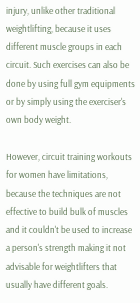injury, unlike other traditional weightlifting, because it uses different muscle groups in each circuit. Such exercises can also be done by using full gym equipments or by simply using the exerciser's own body weight.

However, circuit training workouts for women have limitations, because the techniques are not effective to build bulk of muscles and it couldn't be used to increase a person's strength making it not advisable for weightlifters that usually have different goals.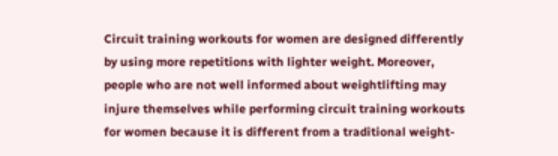Circuit training workouts for women are designed differently by using more repetitions with lighter weight. Moreover, people who are not well informed about weightlifting may injure themselves while performing circuit training workouts for women because it is different from a traditional weight-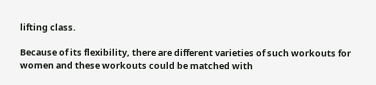lifting class.

Because of its flexibility, there are different varieties of such workouts for women and these workouts could be matched with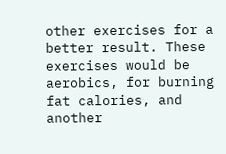other exercises for a better result. These exercises would be aerobics, for burning fat calories, and another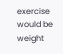exercise would be weight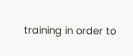training in order to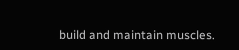build and maintain muscles.